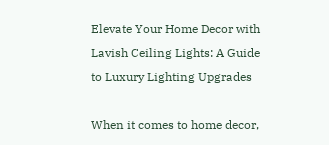Elevate Your Home Decor with Lavish Ceiling Lights: A Guide to Luxury Lighting Upgrades

When it comes to home decor,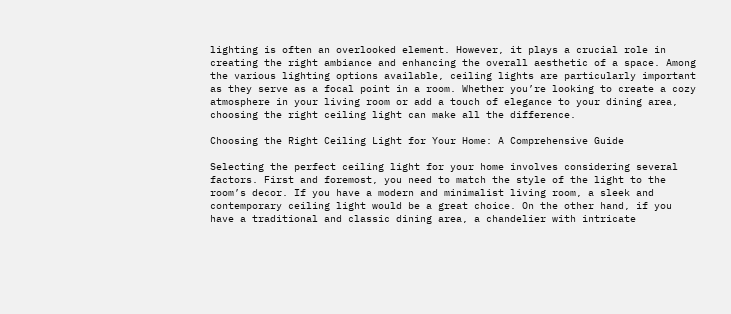lighting is often an overlooked element. However, it plays a crucial role in creating the right ambiance and enhancing the overall aesthetic of a space. Among the various lighting options available, ceiling lights are particularly important as they serve as a focal point in a room. Whether you’re looking to create a cozy atmosphere in your living room or add a touch of elegance to your dining area, choosing the right ceiling light can make all the difference.

Choosing the Right Ceiling Light for Your Home: A Comprehensive Guide

Selecting the perfect ceiling light for your home involves considering several factors. First and foremost, you need to match the style of the light to the room’s decor. If you have a modern and minimalist living room, a sleek and contemporary ceiling light would be a great choice. On the other hand, if you have a traditional and classic dining area, a chandelier with intricate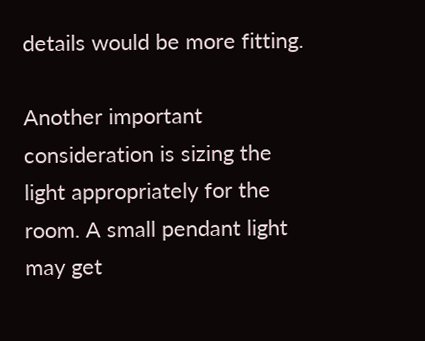details would be more fitting.

Another important consideration is sizing the light appropriately for the room. A small pendant light may get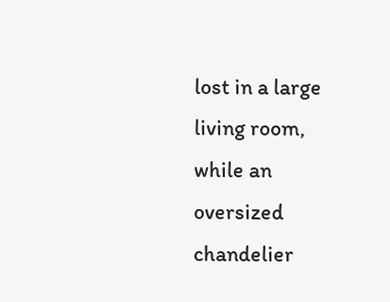lost in a large living room, while an oversized chandelier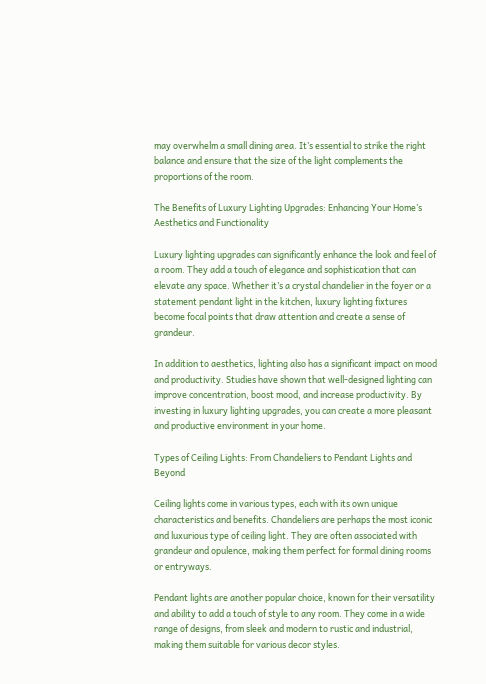may overwhelm a small dining area. It’s essential to strike the right balance and ensure that the size of the light complements the proportions of the room.

The Benefits of Luxury Lighting Upgrades: Enhancing Your Home’s Aesthetics and Functionality

Luxury lighting upgrades can significantly enhance the look and feel of a room. They add a touch of elegance and sophistication that can elevate any space. Whether it’s a crystal chandelier in the foyer or a statement pendant light in the kitchen, luxury lighting fixtures become focal points that draw attention and create a sense of grandeur.

In addition to aesthetics, lighting also has a significant impact on mood and productivity. Studies have shown that well-designed lighting can improve concentration, boost mood, and increase productivity. By investing in luxury lighting upgrades, you can create a more pleasant and productive environment in your home.

Types of Ceiling Lights: From Chandeliers to Pendant Lights and Beyond

Ceiling lights come in various types, each with its own unique characteristics and benefits. Chandeliers are perhaps the most iconic and luxurious type of ceiling light. They are often associated with grandeur and opulence, making them perfect for formal dining rooms or entryways.

Pendant lights are another popular choice, known for their versatility and ability to add a touch of style to any room. They come in a wide range of designs, from sleek and modern to rustic and industrial, making them suitable for various decor styles.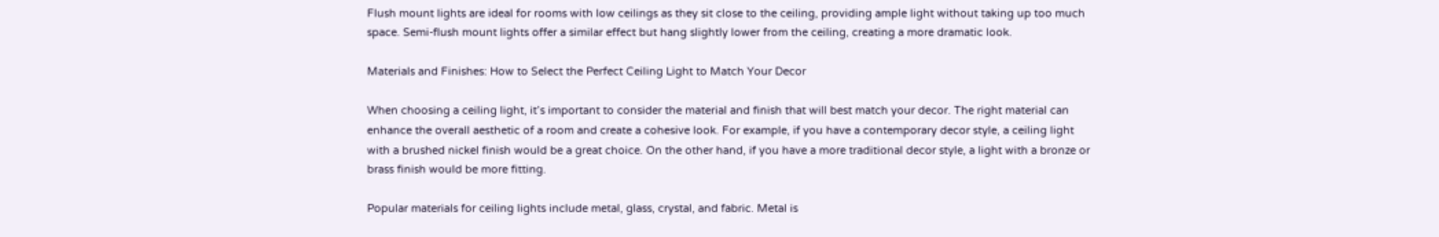Flush mount lights are ideal for rooms with low ceilings as they sit close to the ceiling, providing ample light without taking up too much space. Semi-flush mount lights offer a similar effect but hang slightly lower from the ceiling, creating a more dramatic look.

Materials and Finishes: How to Select the Perfect Ceiling Light to Match Your Decor

When choosing a ceiling light, it’s important to consider the material and finish that will best match your decor. The right material can enhance the overall aesthetic of a room and create a cohesive look. For example, if you have a contemporary decor style, a ceiling light with a brushed nickel finish would be a great choice. On the other hand, if you have a more traditional decor style, a light with a bronze or brass finish would be more fitting.

Popular materials for ceiling lights include metal, glass, crystal, and fabric. Metal is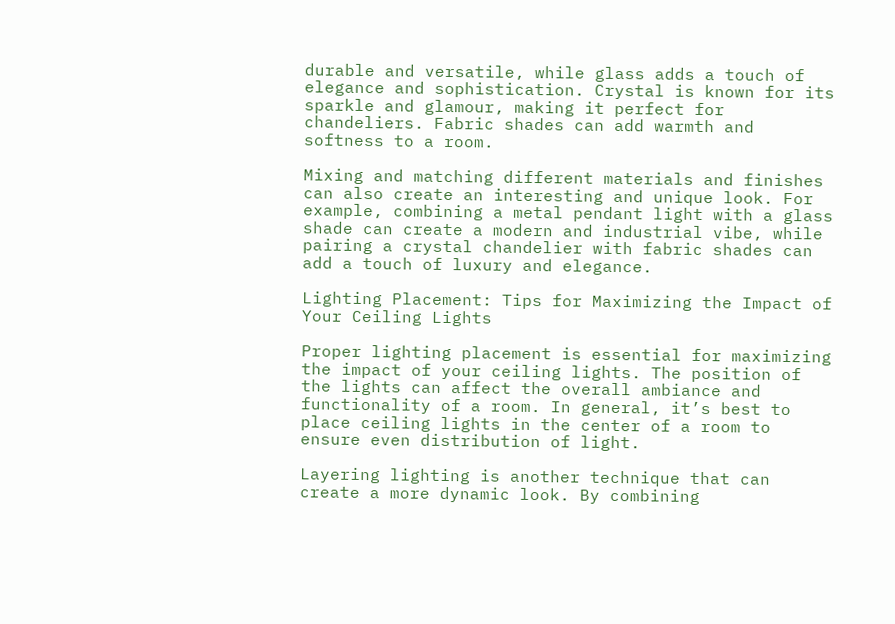durable and versatile, while glass adds a touch of elegance and sophistication. Crystal is known for its sparkle and glamour, making it perfect for chandeliers. Fabric shades can add warmth and softness to a room.

Mixing and matching different materials and finishes can also create an interesting and unique look. For example, combining a metal pendant light with a glass shade can create a modern and industrial vibe, while pairing a crystal chandelier with fabric shades can add a touch of luxury and elegance.

Lighting Placement: Tips for Maximizing the Impact of Your Ceiling Lights

Proper lighting placement is essential for maximizing the impact of your ceiling lights. The position of the lights can affect the overall ambiance and functionality of a room. In general, it’s best to place ceiling lights in the center of a room to ensure even distribution of light.

Layering lighting is another technique that can create a more dynamic look. By combining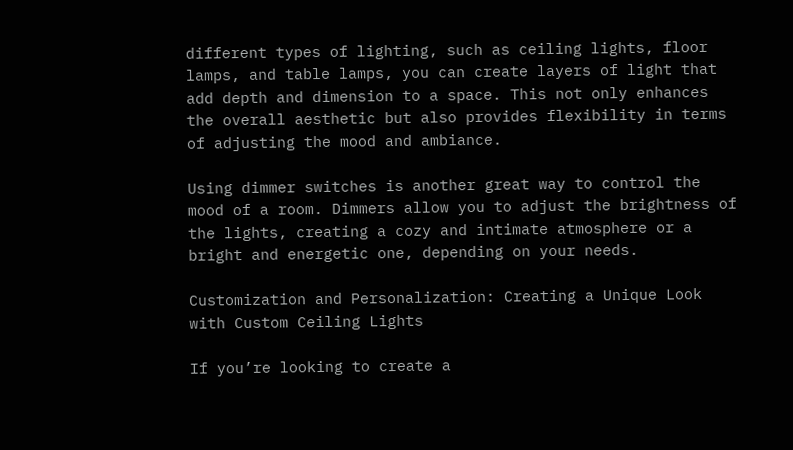different types of lighting, such as ceiling lights, floor lamps, and table lamps, you can create layers of light that add depth and dimension to a space. This not only enhances the overall aesthetic but also provides flexibility in terms of adjusting the mood and ambiance.

Using dimmer switches is another great way to control the mood of a room. Dimmers allow you to adjust the brightness of the lights, creating a cozy and intimate atmosphere or a bright and energetic one, depending on your needs.

Customization and Personalization: Creating a Unique Look with Custom Ceiling Lights

If you’re looking to create a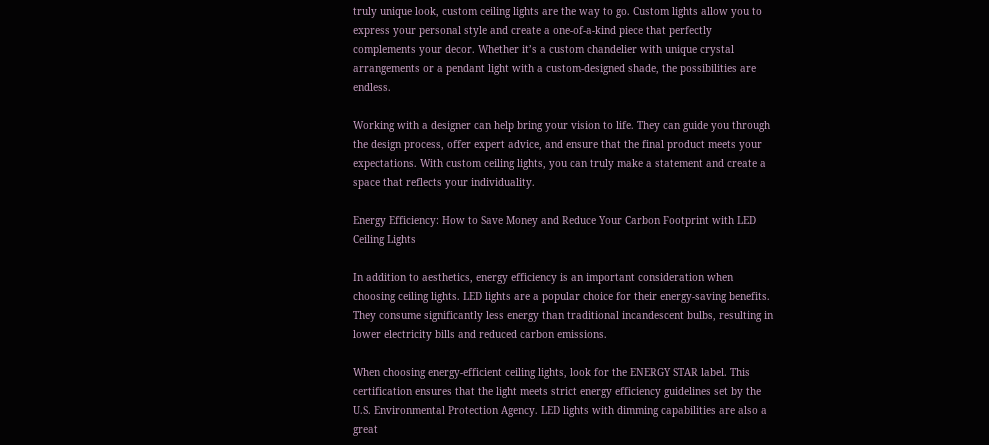truly unique look, custom ceiling lights are the way to go. Custom lights allow you to express your personal style and create a one-of-a-kind piece that perfectly complements your decor. Whether it’s a custom chandelier with unique crystal arrangements or a pendant light with a custom-designed shade, the possibilities are endless.

Working with a designer can help bring your vision to life. They can guide you through the design process, offer expert advice, and ensure that the final product meets your expectations. With custom ceiling lights, you can truly make a statement and create a space that reflects your individuality.

Energy Efficiency: How to Save Money and Reduce Your Carbon Footprint with LED Ceiling Lights

In addition to aesthetics, energy efficiency is an important consideration when choosing ceiling lights. LED lights are a popular choice for their energy-saving benefits. They consume significantly less energy than traditional incandescent bulbs, resulting in lower electricity bills and reduced carbon emissions.

When choosing energy-efficient ceiling lights, look for the ENERGY STAR label. This certification ensures that the light meets strict energy efficiency guidelines set by the U.S. Environmental Protection Agency. LED lights with dimming capabilities are also a great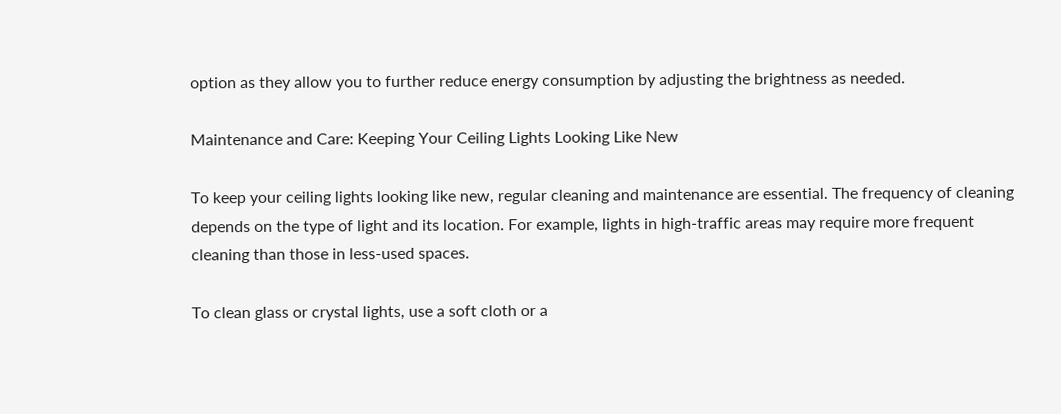option as they allow you to further reduce energy consumption by adjusting the brightness as needed.

Maintenance and Care: Keeping Your Ceiling Lights Looking Like New

To keep your ceiling lights looking like new, regular cleaning and maintenance are essential. The frequency of cleaning depends on the type of light and its location. For example, lights in high-traffic areas may require more frequent cleaning than those in less-used spaces.

To clean glass or crystal lights, use a soft cloth or a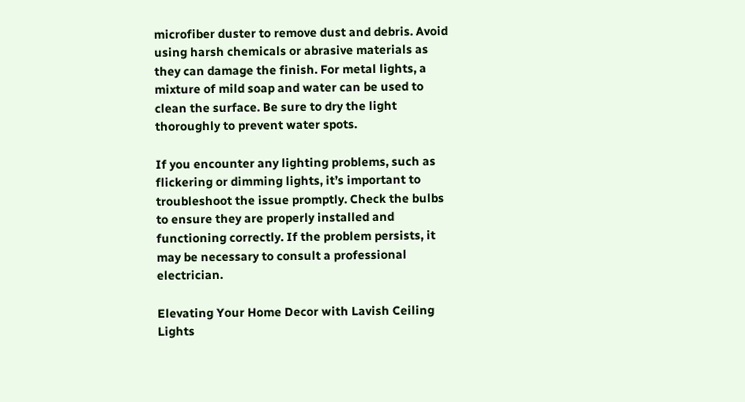microfiber duster to remove dust and debris. Avoid using harsh chemicals or abrasive materials as they can damage the finish. For metal lights, a mixture of mild soap and water can be used to clean the surface. Be sure to dry the light thoroughly to prevent water spots.

If you encounter any lighting problems, such as flickering or dimming lights, it’s important to troubleshoot the issue promptly. Check the bulbs to ensure they are properly installed and functioning correctly. If the problem persists, it may be necessary to consult a professional electrician.

Elevating Your Home Decor with Lavish Ceiling Lights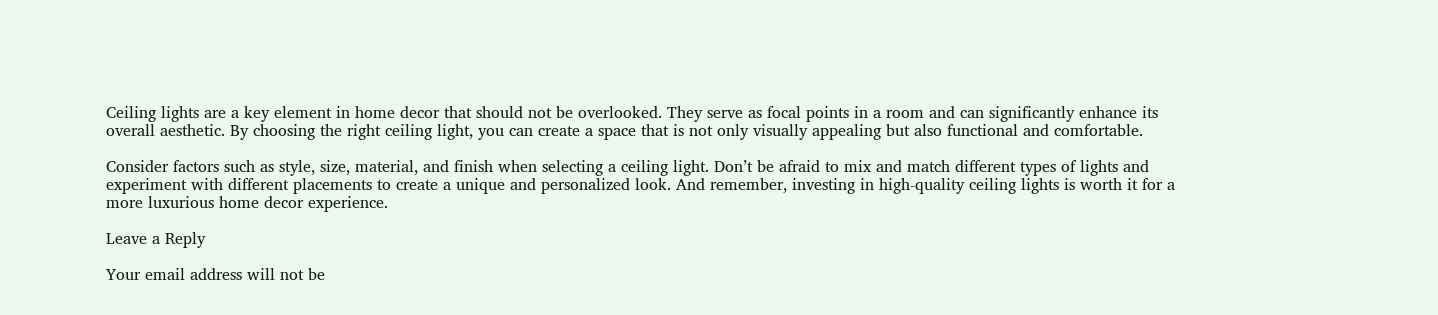Ceiling lights are a key element in home decor that should not be overlooked. They serve as focal points in a room and can significantly enhance its overall aesthetic. By choosing the right ceiling light, you can create a space that is not only visually appealing but also functional and comfortable.

Consider factors such as style, size, material, and finish when selecting a ceiling light. Don’t be afraid to mix and match different types of lights and experiment with different placements to create a unique and personalized look. And remember, investing in high-quality ceiling lights is worth it for a more luxurious home decor experience.

Leave a Reply

Your email address will not be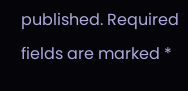published. Required fields are marked *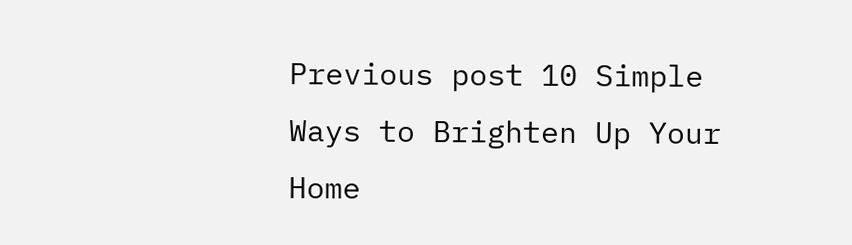Previous post 10 Simple Ways to Brighten Up Your Home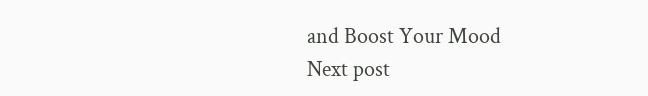and Boost Your Mood
Next post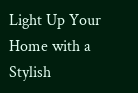Light Up Your Home with a Stylish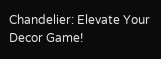Chandelier: Elevate Your Decor Game!